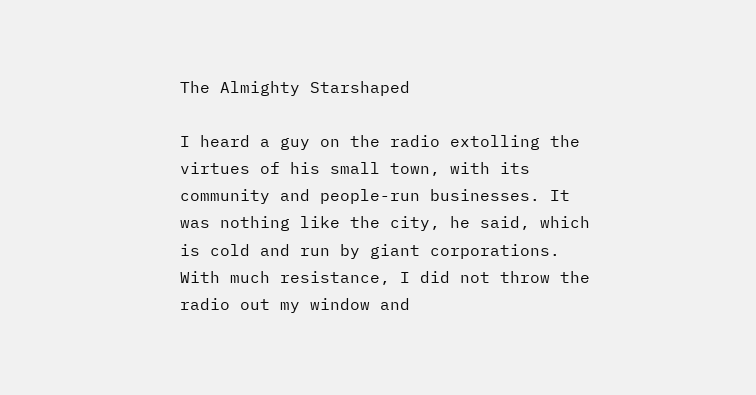The Almighty Starshaped

I heard a guy on the radio extolling the virtues of his small town, with its community and people-run businesses. It was nothing like the city, he said, which is cold and run by giant corporations. With much resistance, I did not throw the radio out my window and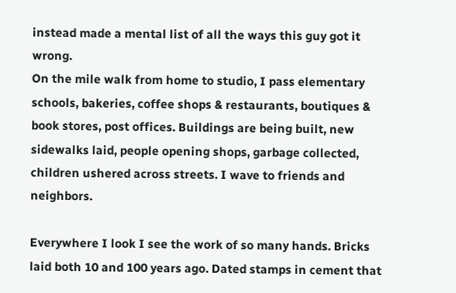instead made a mental list of all the ways this guy got it wrong.
On the mile walk from home to studio, I pass elementary schools, bakeries, coffee shops & restaurants, boutiques & book stores, post offices. Buildings are being built, new sidewalks laid, people opening shops, garbage collected, children ushered across streets. I wave to friends and neighbors.

Everywhere I look I see the work of so many hands. Bricks laid both 10 and 100 years ago. Dated stamps in cement that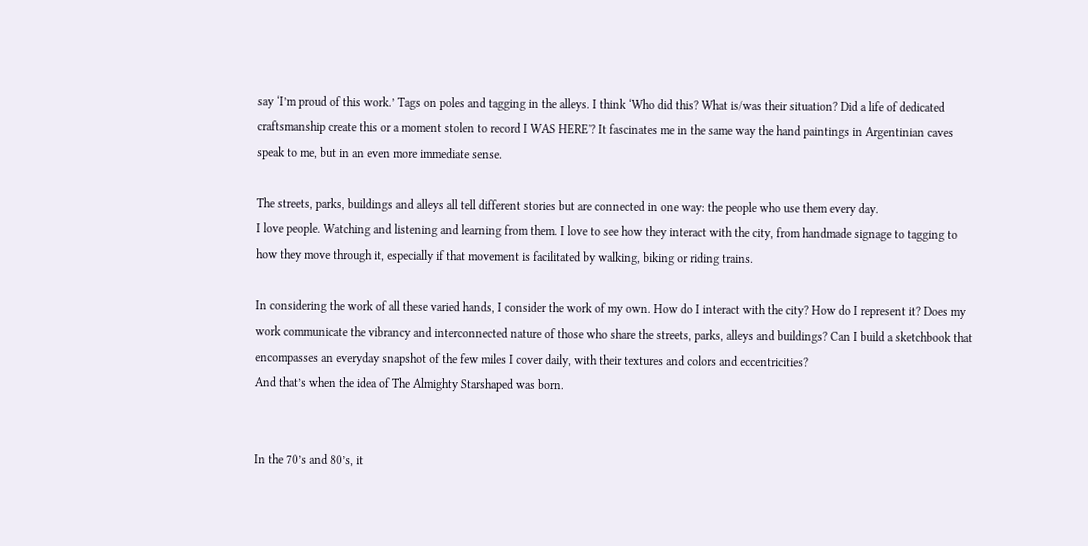say ‘I’m proud of this work.’ Tags on poles and tagging in the alleys. I think ‘Who did this? What is/was their situation? Did a life of dedicated craftsmanship create this or a moment stolen to record I WAS HERE'? It fascinates me in the same way the hand paintings in Argentinian caves speak to me, but in an even more immediate sense.

The streets, parks, buildings and alleys all tell different stories but are connected in one way: the people who use them every day.
I love people. Watching and listening and learning from them. I love to see how they interact with the city, from handmade signage to tagging to how they move through it, especially if that movement is facilitated by walking, biking or riding trains.

In considering the work of all these varied hands, I consider the work of my own. How do I interact with the city? How do I represent it? Does my work communicate the vibrancy and interconnected nature of those who share the streets, parks, alleys and buildings? Can I build a sketchbook that encompasses an everyday snapshot of the few miles I cover daily, with their textures and colors and eccentricities?
And that’s when the idea of The Almighty Starshaped was born.


In the 70’s and 80’s, it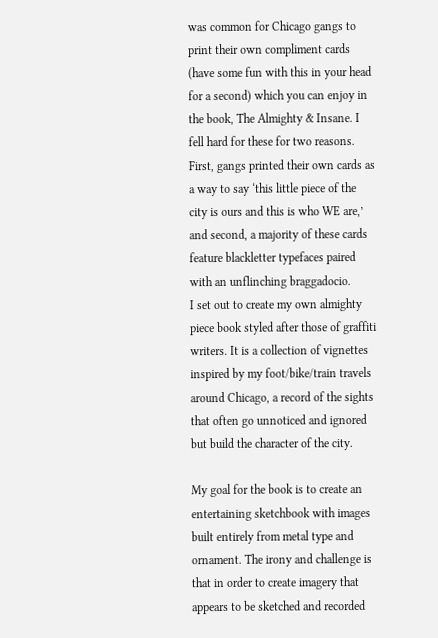was common for Chicago gangs to print their own compliment cards (have some fun with this in your head for a second) which you can enjoy in the book, The Almighty & Insane. I fell hard for these for two reasons. First, gangs printed their own cards as a way to say ‘this little piece of the city is ours and this is who WE are,’ and second, a majority of these cards feature blackletter typefaces paired with an unflinching braggadocio.
I set out to create my own almighty piece book styled after those of graffiti writers. It is a collection of vignettes inspired by my foot/bike/train travels around Chicago, a record of the sights that often go unnoticed and ignored but build the character of the city.

My goal for the book is to create an entertaining sketchbook with images built entirely from metal type and ornament. The irony and challenge is that in order to create imagery that appears to be sketched and recorded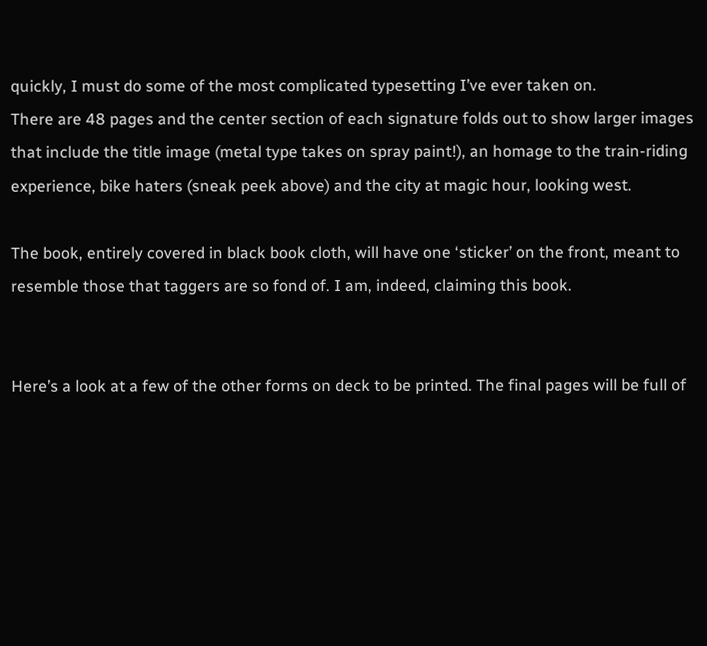quickly, I must do some of the most complicated typesetting I’ve ever taken on.
There are 48 pages and the center section of each signature folds out to show larger images that include the title image (metal type takes on spray paint!), an homage to the train-riding experience, bike haters (sneak peek above) and the city at magic hour, looking west.

The book, entirely covered in black book cloth, will have one ‘sticker’ on the front, meant to resemble those that taggers are so fond of. I am, indeed, claiming this book.


Here’s a look at a few of the other forms on deck to be printed. The final pages will be full of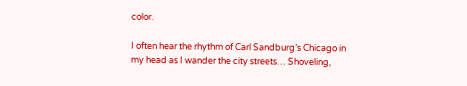color.

I often hear the rhythm of Carl Sandburg’s Chicago in my head as I wander the city streets… Shoveling,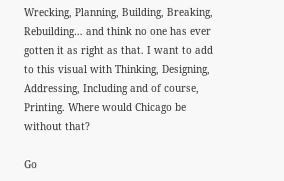Wrecking, Planning, Building, Breaking, Rebuilding… and think no one has ever gotten it as right as that. I want to add to this visual with Thinking, Designing, Addressing, Including and of course, Printing. Where would Chicago be without that?

Go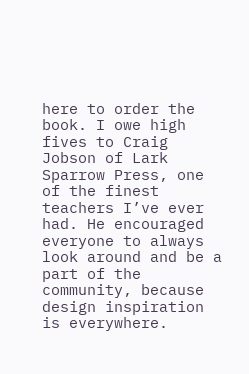here to order the book. I owe high fives to Craig Jobson of Lark Sparrow Press, one of the finest teachers I’ve ever had. He encouraged everyone to always look around and be a part of the community, because design inspiration is everywhere.